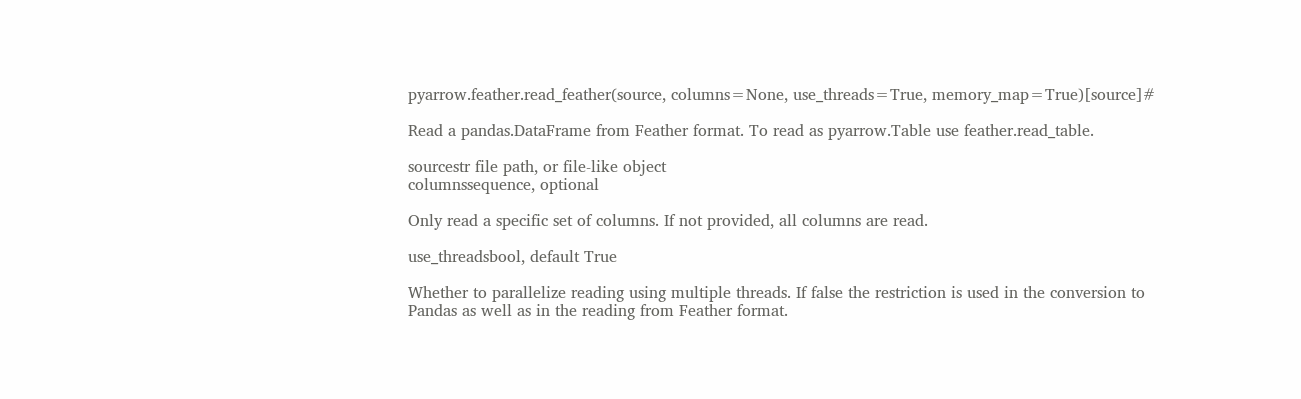pyarrow.feather.read_feather(source, columns=None, use_threads=True, memory_map=True)[source]#

Read a pandas.DataFrame from Feather format. To read as pyarrow.Table use feather.read_table.

sourcestr file path, or file-like object
columnssequence, optional

Only read a specific set of columns. If not provided, all columns are read.

use_threadsbool, default True

Whether to parallelize reading using multiple threads. If false the restriction is used in the conversion to Pandas as well as in the reading from Feather format.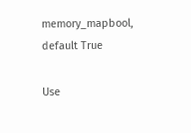memory_mapbool, default True

Use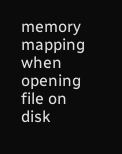memory mapping when opening file on disk